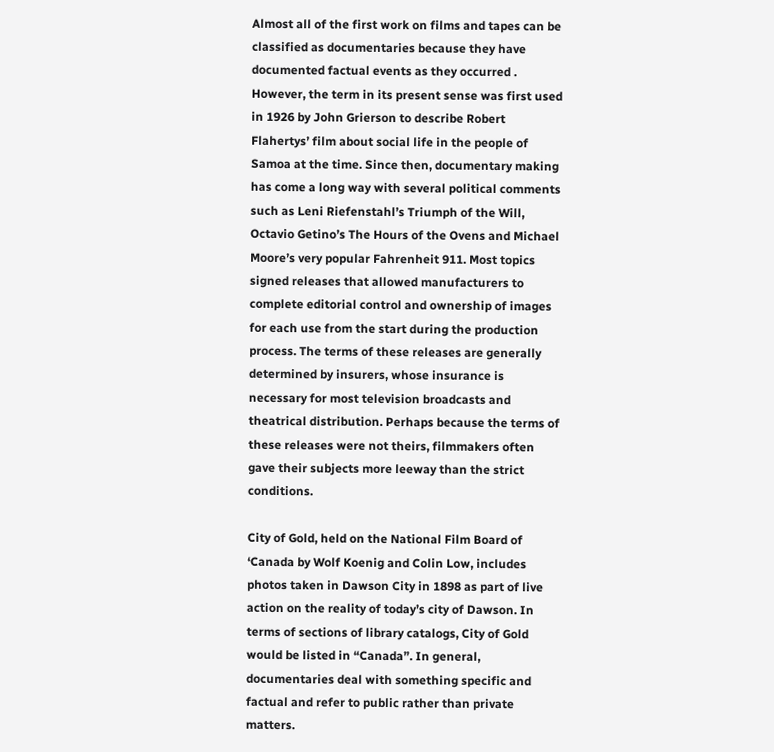Almost all of the first work on films and tapes can be classified as documentaries because they have documented factual events as they occurred . However, the term in its present sense was first used in 1926 by John Grierson to describe Robert Flahertys’ film about social life in the people of Samoa at the time. Since then, documentary making has come a long way with several political comments such as Leni Riefenstahl’s Triumph of the Will, Octavio Getino’s The Hours of the Ovens and Michael Moore’s very popular Fahrenheit 911. Most topics signed releases that allowed manufacturers to complete editorial control and ownership of images for each use from the start during the production process. The terms of these releases are generally determined by insurers, whose insurance is necessary for most television broadcasts and theatrical distribution. Perhaps because the terms of these releases were not theirs, filmmakers often gave their subjects more leeway than the strict conditions.

City of Gold, held on the National Film Board of ‘Canada by Wolf Koenig and Colin Low, includes photos taken in Dawson City in 1898 as part of live action on the reality of today’s city of Dawson. In terms of sections of library catalogs, City of Gold would be listed in “Canada”. In general, documentaries deal with something specific and factual and refer to public rather than private matters.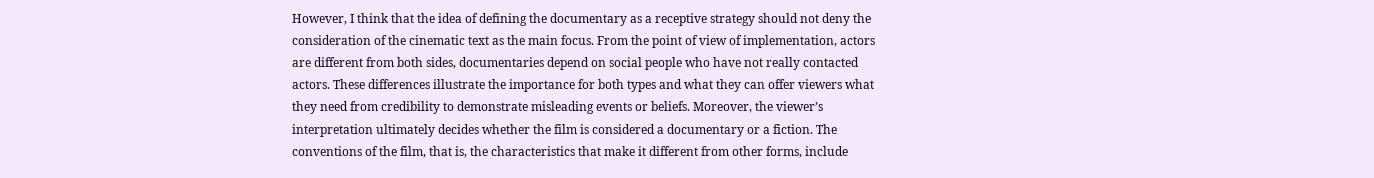However, I think that the idea of defining the documentary as a receptive strategy should not deny the consideration of the cinematic text as the main focus. From the point of view of implementation, actors are different from both sides, documentaries depend on social people who have not really contacted actors. These differences illustrate the importance for both types and what they can offer viewers what they need from credibility to demonstrate misleading events or beliefs. Moreover, the viewer’s interpretation ultimately decides whether the film is considered a documentary or a fiction. The conventions of the film, that is, the characteristics that make it different from other forms, include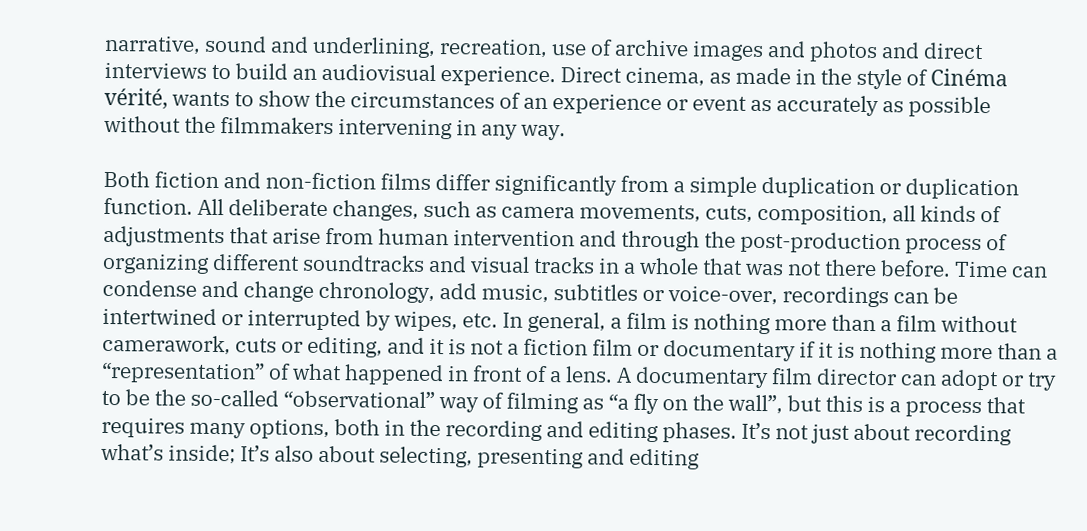narrative, sound and underlining, recreation, use of archive images and photos and direct interviews to build an audiovisual experience. Direct cinema, as made in the style of Cinéma vérité, wants to show the circumstances of an experience or event as accurately as possible without the filmmakers intervening in any way.

Both fiction and non-fiction films differ significantly from a simple duplication or duplication function. All deliberate changes, such as camera movements, cuts, composition, all kinds of adjustments that arise from human intervention and through the post-production process of organizing different soundtracks and visual tracks in a whole that was not there before. Time can condense and change chronology, add music, subtitles or voice-over, recordings can be intertwined or interrupted by wipes, etc. In general, a film is nothing more than a film without camerawork, cuts or editing, and it is not a fiction film or documentary if it is nothing more than a “representation” of what happened in front of a lens. A documentary film director can adopt or try to be the so-called “observational” way of filming as “a fly on the wall”, but this is a process that requires many options, both in the recording and editing phases. It’s not just about recording what’s inside; It’s also about selecting, presenting and editing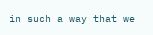in such a way that we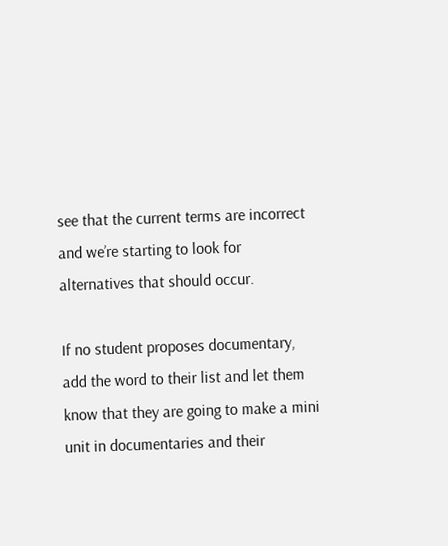see that the current terms are incorrect and we’re starting to look for alternatives that should occur.

If no student proposes documentary, add the word to their list and let them know that they are going to make a mini unit in documentaries and their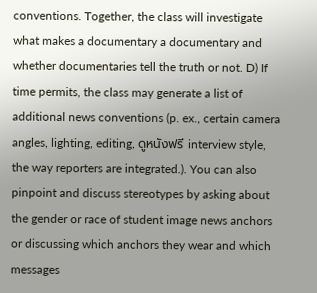conventions. Together, the class will investigate what makes a documentary a documentary and whether documentaries tell the truth or not. D) If time permits, the class may generate a list of additional news conventions (p. ex., certain camera angles, lighting, editing, ดูหนังฟรี interview style, the way reporters are integrated.). You can also pinpoint and discuss stereotypes by asking about the gender or race of student image news anchors or discussing which anchors they wear and which messages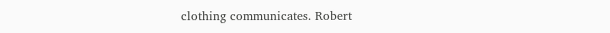clothing communicates. Robert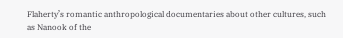Flaherty’s romantic anthropological documentaries about other cultures, such as Nanook of the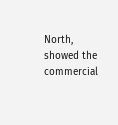North, showed the commercial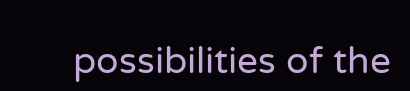possibilities of the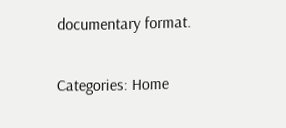documentary format.

Categories: Home